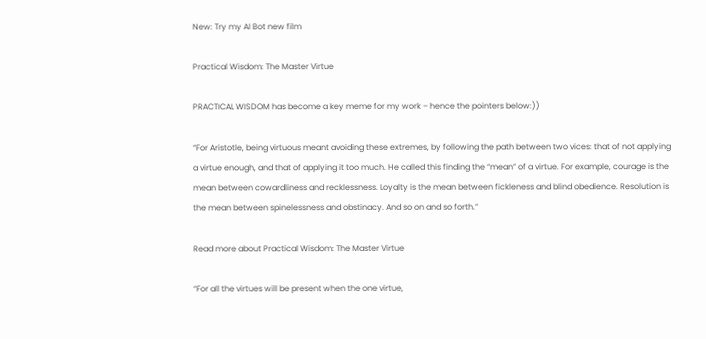New: Try my AI Bot new film

Practical Wisdom: The Master Virtue

PRACTICAL WISDOM has become a key meme for my work – hence the pointers below:))

“For Aristotle, being virtuous meant avoiding these extremes, by following the path between two vices: that of not applying a virtue enough, and that of applying it too much. He called this finding the “mean” of a virtue. For example, courage is the mean between cowardliness and recklessness. Loyalty is the mean between fickleness and blind obedience. Resolution is the mean between spinelessness and obstinacy. And so on and so forth.”

Read more about Practical Wisdom: The Master Virtue

“For all the virtues will be present when the one virtue,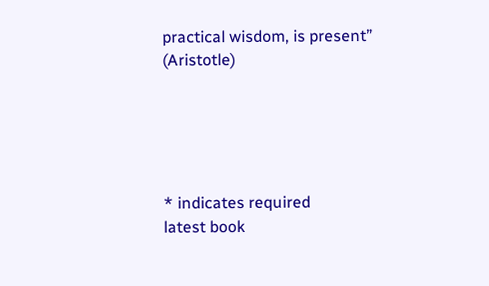practical wisdom, is present” (Aristotle)





* indicates required
latest book